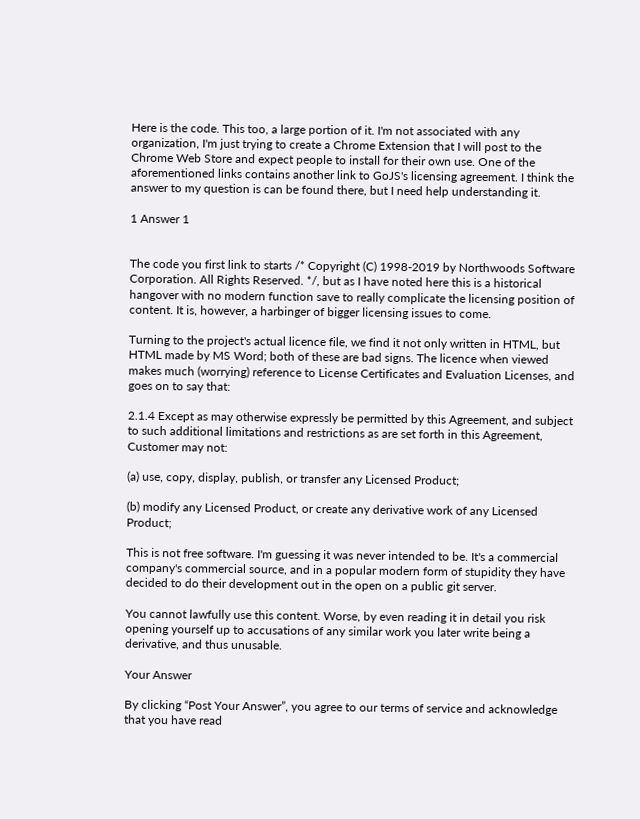Here is the code. This too, a large portion of it. I'm not associated with any organization, I'm just trying to create a Chrome Extension that I will post to the Chrome Web Store and expect people to install for their own use. One of the aforementioned links contains another link to GoJS's licensing agreement. I think the answer to my question is can be found there, but I need help understanding it.

1 Answer 1


The code you first link to starts /* Copyright (C) 1998-2019 by Northwoods Software Corporation. All Rights Reserved. */, but as I have noted here this is a historical hangover with no modern function save to really complicate the licensing position of content. It is, however, a harbinger of bigger licensing issues to come.

Turning to the project's actual licence file, we find it not only written in HTML, but HTML made by MS Word; both of these are bad signs. The licence when viewed makes much (worrying) reference to License Certificates and Evaluation Licenses, and goes on to say that:

2.1.4 Except as may otherwise expressly be permitted by this Agreement, and subject to such additional limitations and restrictions as are set forth in this Agreement, Customer may not:

(a) use, copy, display, publish, or transfer any Licensed Product;

(b) modify any Licensed Product, or create any derivative work of any Licensed Product;

This is not free software. I'm guessing it was never intended to be. It's a commercial company's commercial source, and in a popular modern form of stupidity they have decided to do their development out in the open on a public git server.

You cannot lawfully use this content. Worse, by even reading it in detail you risk opening yourself up to accusations of any similar work you later write being a derivative, and thus unusable.

Your Answer

By clicking “Post Your Answer”, you agree to our terms of service and acknowledge that you have read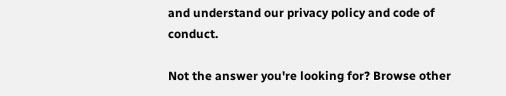and understand our privacy policy and code of conduct.

Not the answer you're looking for? Browse other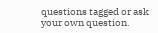questions tagged or ask your own question.